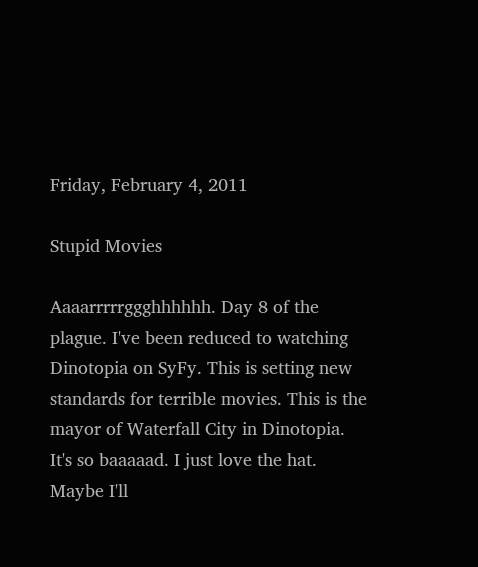Friday, February 4, 2011

Stupid Movies

Aaaarrrrrggghhhhhh. Day 8 of the plague. I've been reduced to watching Dinotopia on SyFy. This is setting new standards for terrible movies. This is the mayor of Waterfall City in Dinotopia. It's so baaaaad. I just love the hat. Maybe I'll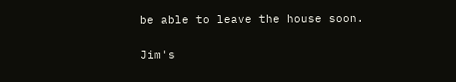be able to leave the house soon.

Jim's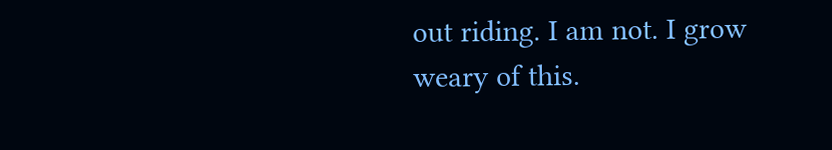out riding. I am not. I grow weary of this.